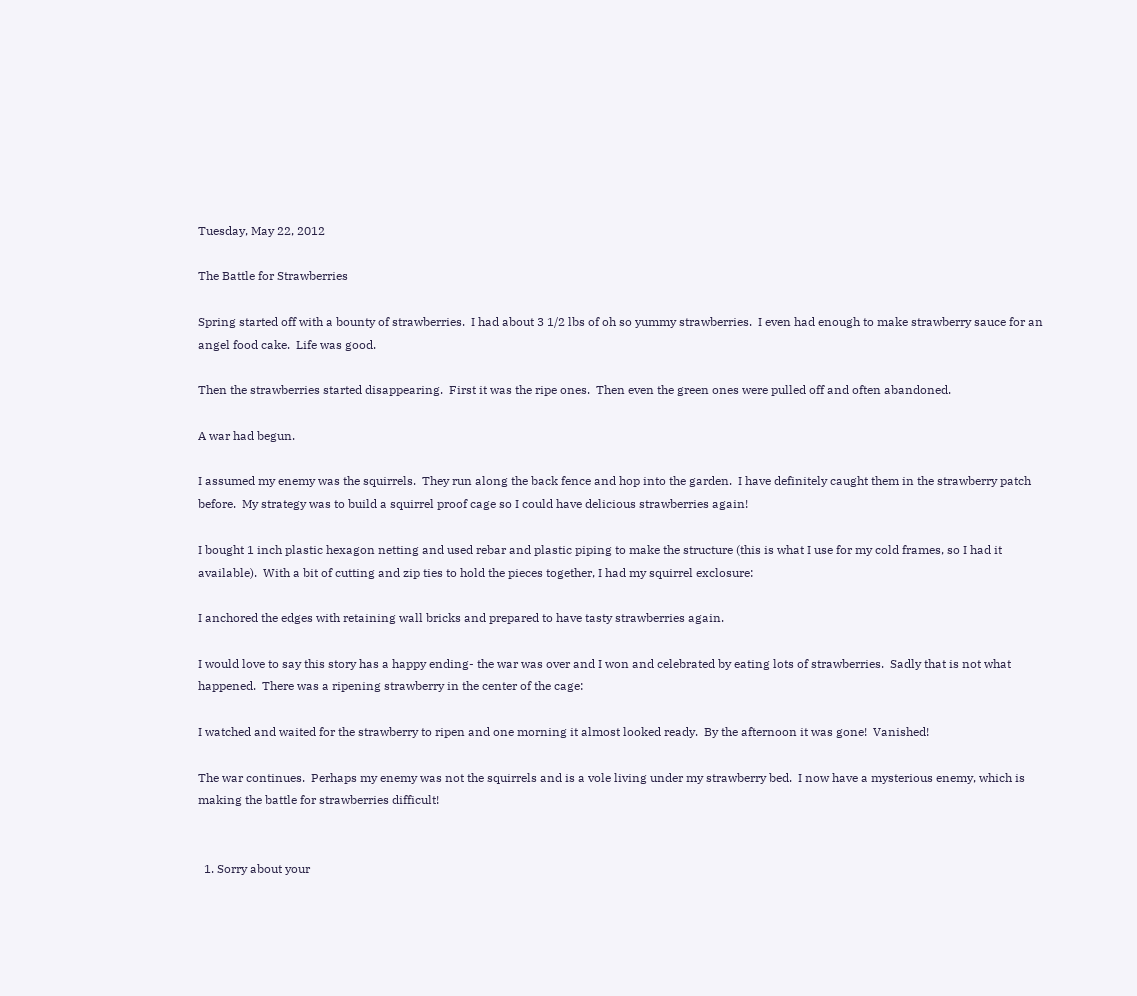Tuesday, May 22, 2012

The Battle for Strawberries

Spring started off with a bounty of strawberries.  I had about 3 1/2 lbs of oh so yummy strawberries.  I even had enough to make strawberry sauce for an angel food cake.  Life was good.

Then the strawberries started disappearing.  First it was the ripe ones.  Then even the green ones were pulled off and often abandoned.

A war had begun.

I assumed my enemy was the squirrels.  They run along the back fence and hop into the garden.  I have definitely caught them in the strawberry patch before.  My strategy was to build a squirrel proof cage so I could have delicious strawberries again!

I bought 1 inch plastic hexagon netting and used rebar and plastic piping to make the structure (this is what I use for my cold frames, so I had it available).  With a bit of cutting and zip ties to hold the pieces together, I had my squirrel exclosure:

I anchored the edges with retaining wall bricks and prepared to have tasty strawberries again.

I would love to say this story has a happy ending- the war was over and I won and celebrated by eating lots of strawberries.  Sadly that is not what happened.  There was a ripening strawberry in the center of the cage:

I watched and waited for the strawberry to ripen and one morning it almost looked ready.  By the afternoon it was gone!  Vanished!

The war continues.  Perhaps my enemy was not the squirrels and is a vole living under my strawberry bed.  I now have a mysterious enemy, which is making the battle for strawberries difficult!


  1. Sorry about your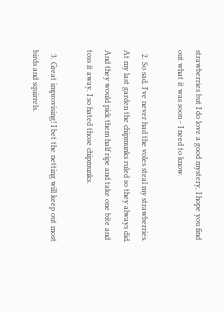strawberries but I do love a good mystery, I hope you find out what it was soon - I need to know.

  2. So sad. I've never had the voles steal my strawberries. At my last garden the chipmunks ruled so they always did. And they would pick them half ripe and take one bite and toss it away. I so hated those chipmunks.

  3. Great improvising! I bet the netting will keep out most birds and squirrels.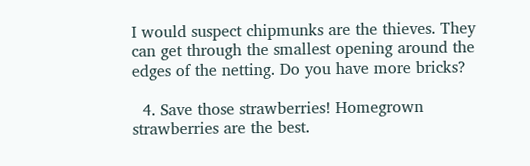I would suspect chipmunks are the thieves. They can get through the smallest opening around the edges of the netting. Do you have more bricks?

  4. Save those strawberries! Homegrown strawberries are the best.